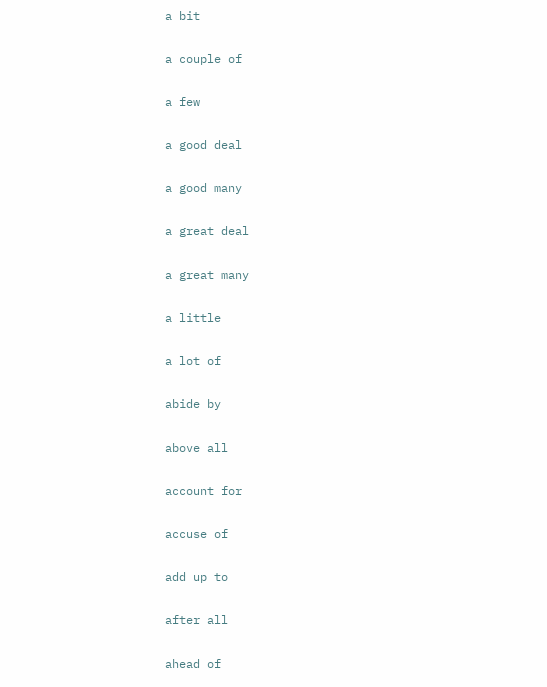a bit

a couple of

a few

a good deal

a good many

a great deal

a great many

a little

a lot of

abide by

above all

account for

accuse of

add up to

after all

ahead of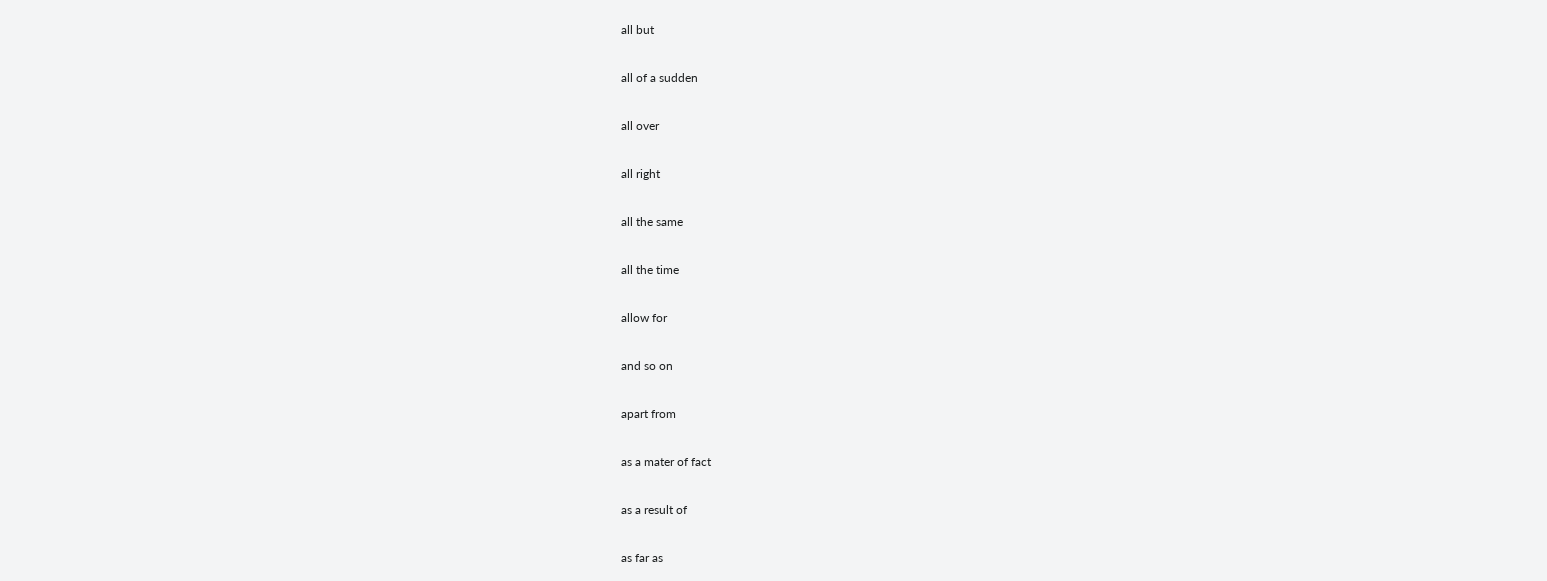all but

all of a sudden

all over

all right

all the same

all the time

allow for

and so on

apart from

as a mater of fact

as a result of

as far as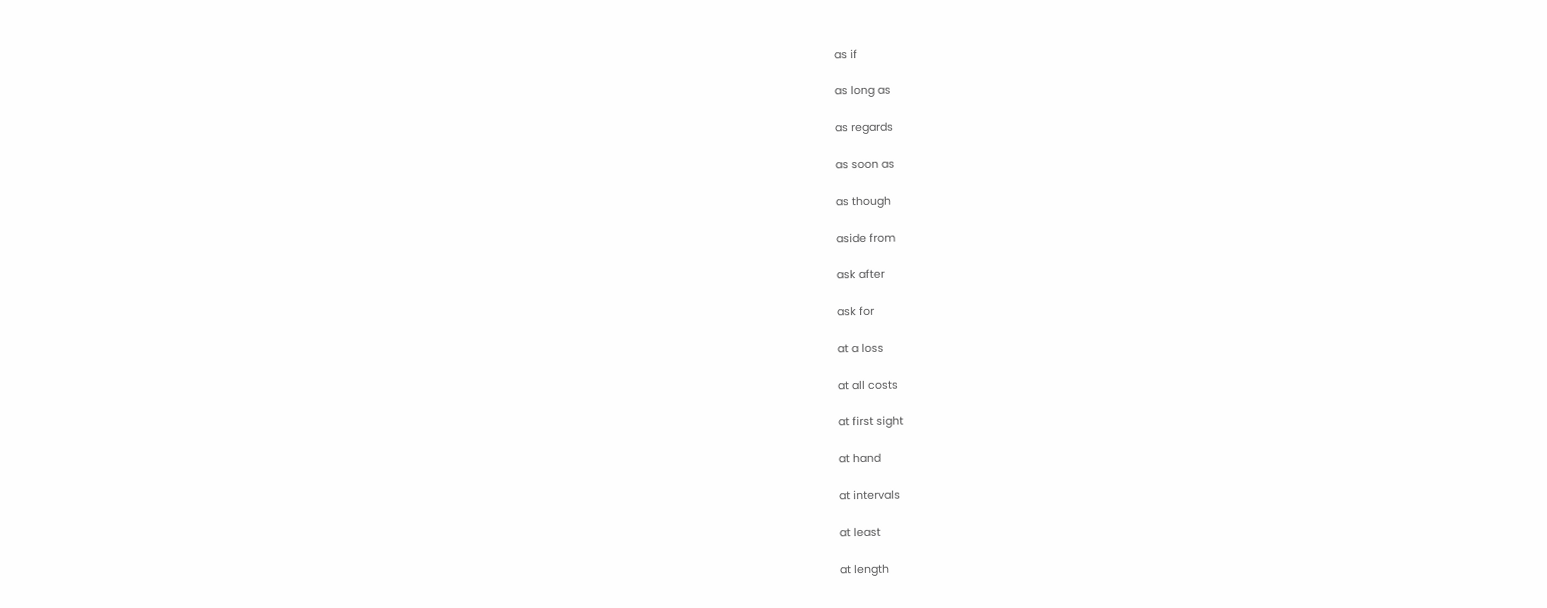as if

as long as

as regards

as soon as

as though

aside from

ask after

ask for

at a loss

at all costs

at first sight

at hand

at intervals

at least

at length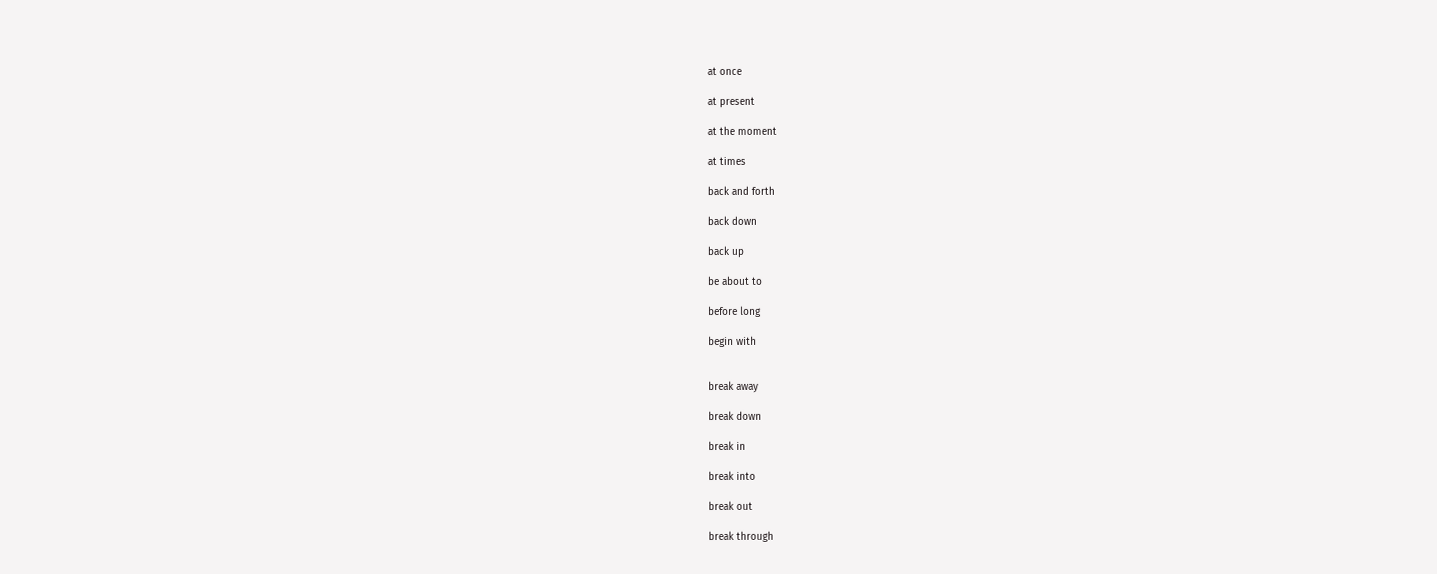at once

at present

at the moment

at times

back and forth

back down

back up

be about to

before long

begin with


break away

break down

break in

break into

break out

break through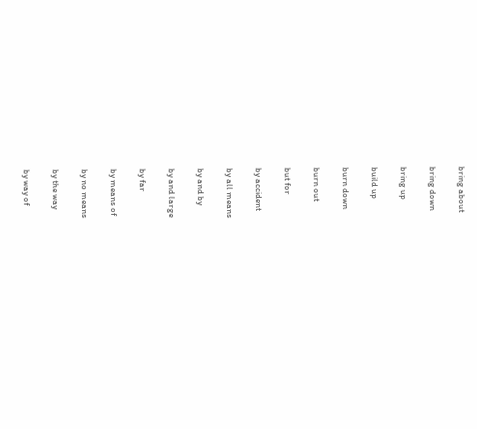bring about

bring down

bring up

build up

burn down

burn out

but for

by accident

by all means

by and by

by and large

by far

by means of

by no means

by the way

by way of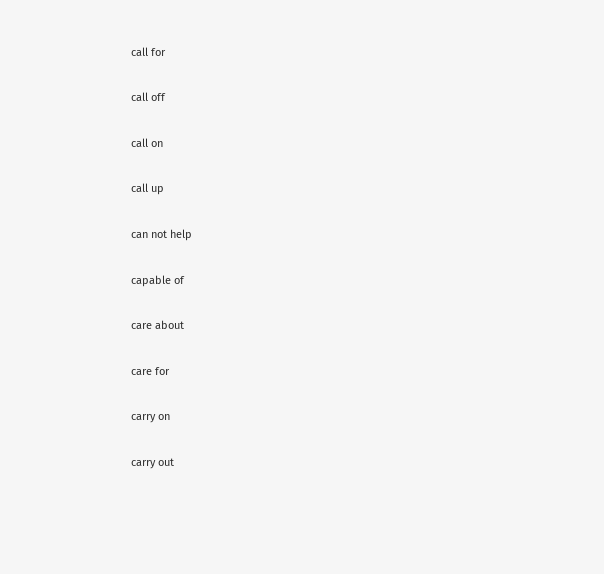call for

call off

call on

call up

can not help

capable of

care about

care for

carry on

carry out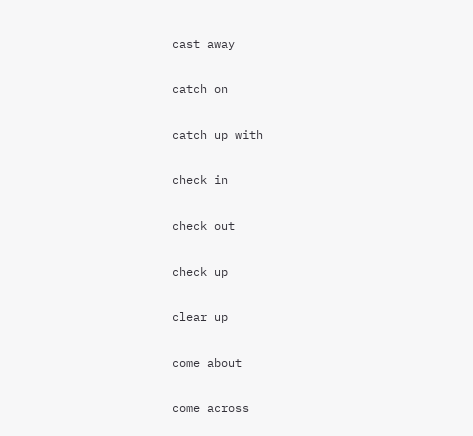cast away

catch on

catch up with

check in

check out

check up

clear up

come about

come across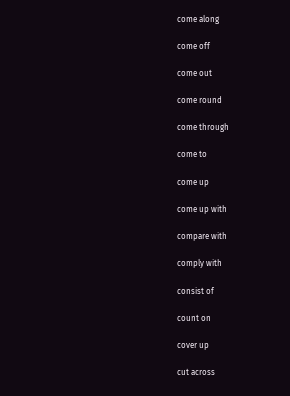come along

come off

come out

come round

come through

come to

come up

come up with

compare with

comply with

consist of

count on

cover up

cut across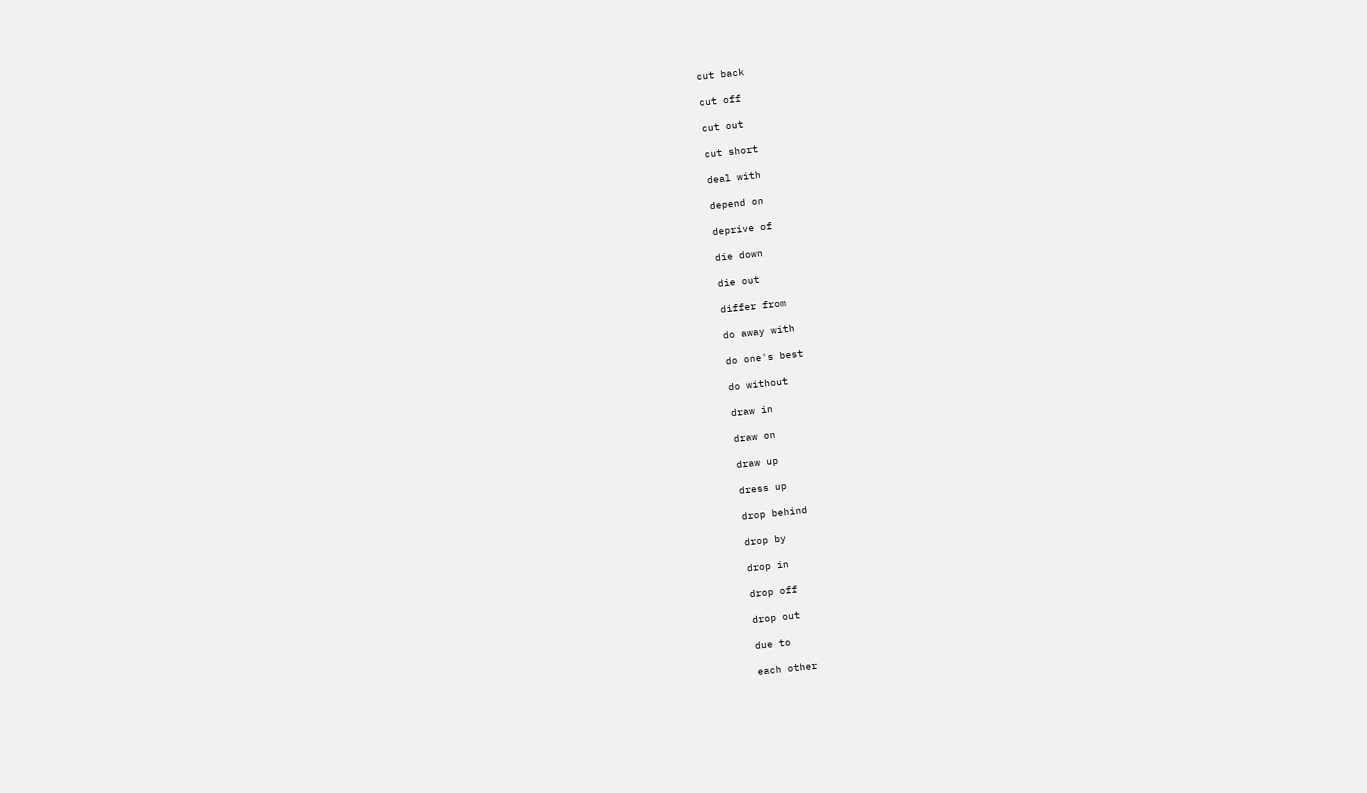cut back

cut off

cut out

cut short

deal with

depend on

deprive of

die down

die out

differ from

do away with

do one's best

do without

draw in

draw on

draw up

dress up

drop behind

drop by

drop in

drop off

drop out

due to

each other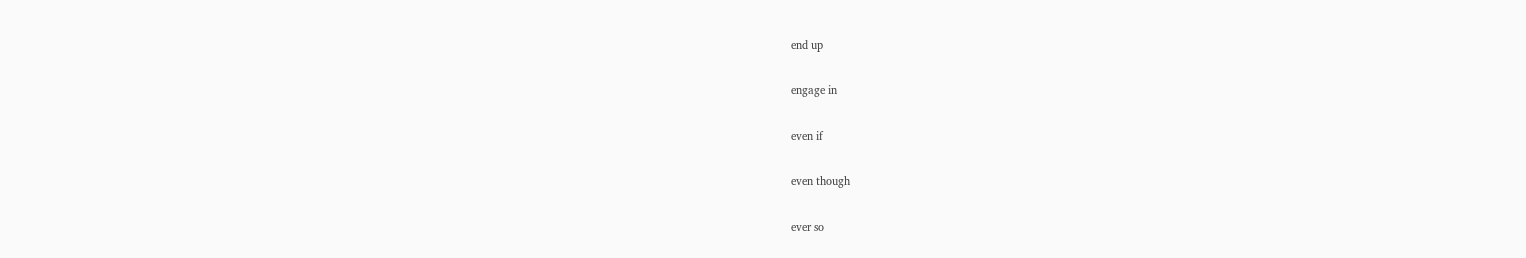end up

engage in

even if

even though

ever so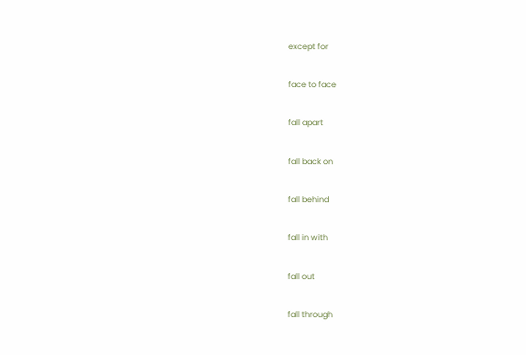except for

face to face

fall apart

fall back on

fall behind

fall in with

fall out

fall through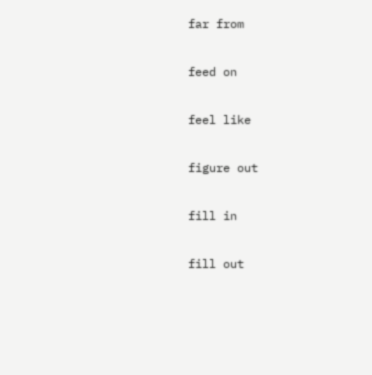far from

feed on

feel like

figure out

fill in

fill out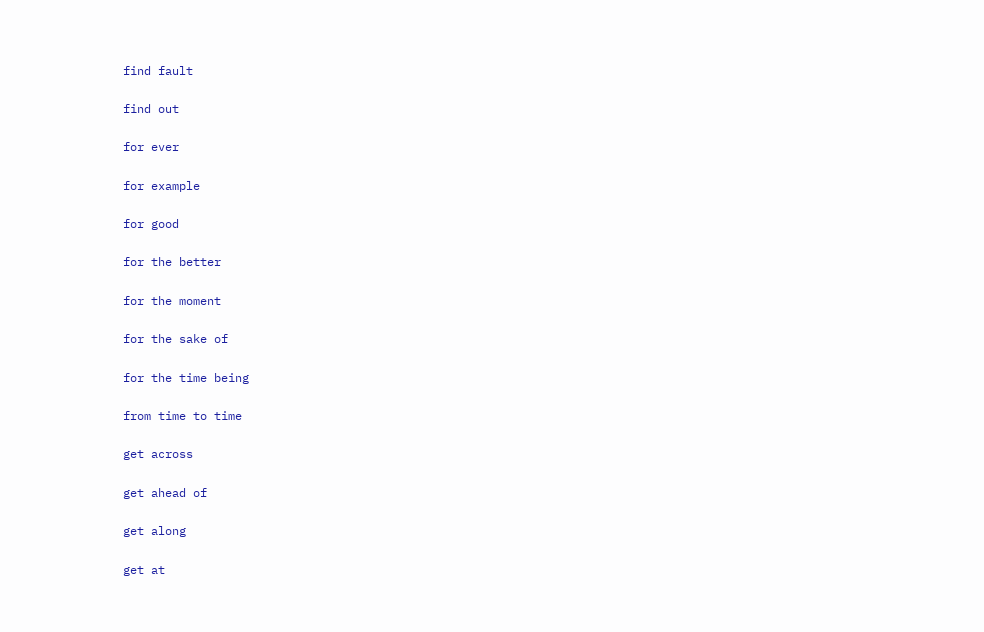find fault

find out

for ever

for example

for good

for the better

for the moment

for the sake of

for the time being

from time to time

get across

get ahead of

get along

get at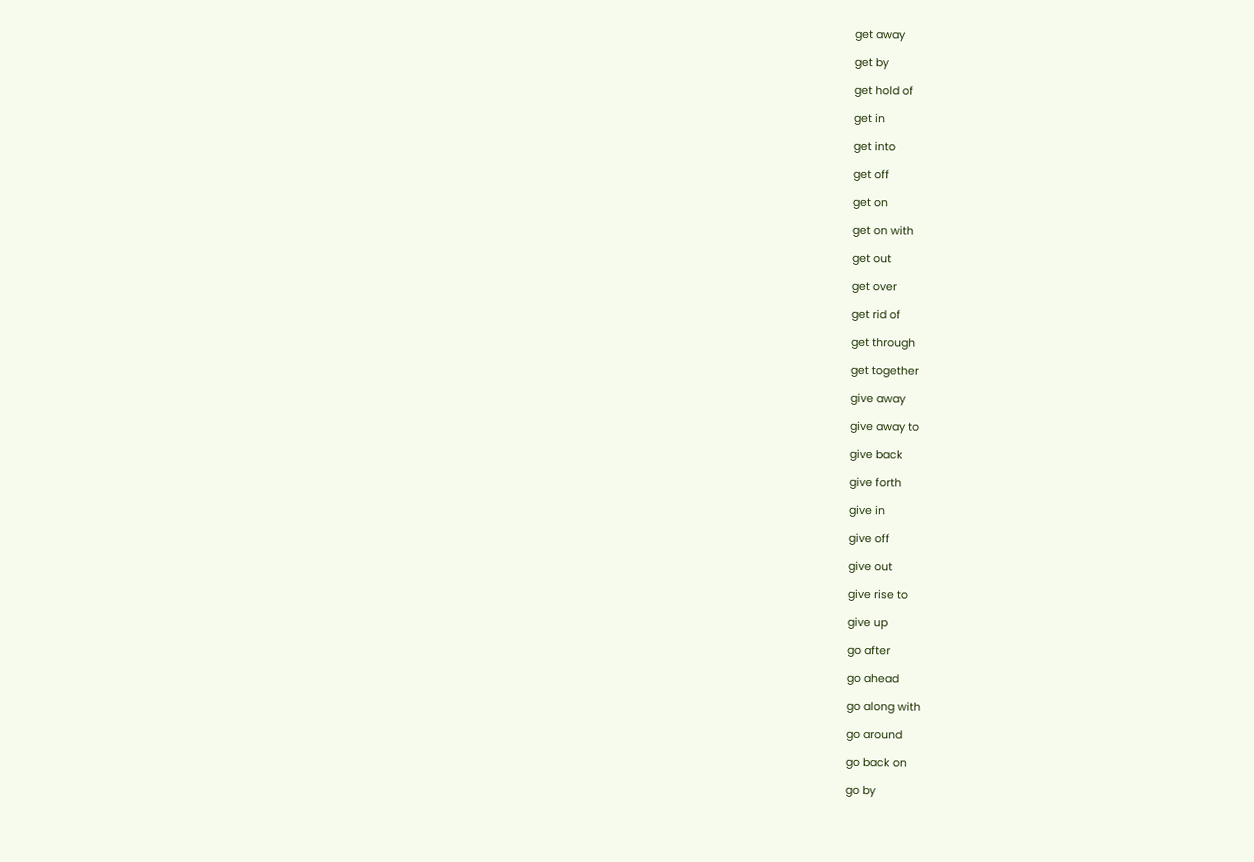get away

get by

get hold of

get in

get into

get off

get on

get on with

get out

get over

get rid of

get through

get together

give away

give away to

give back

give forth

give in

give off

give out

give rise to

give up

go after

go ahead

go along with

go around

go back on

go by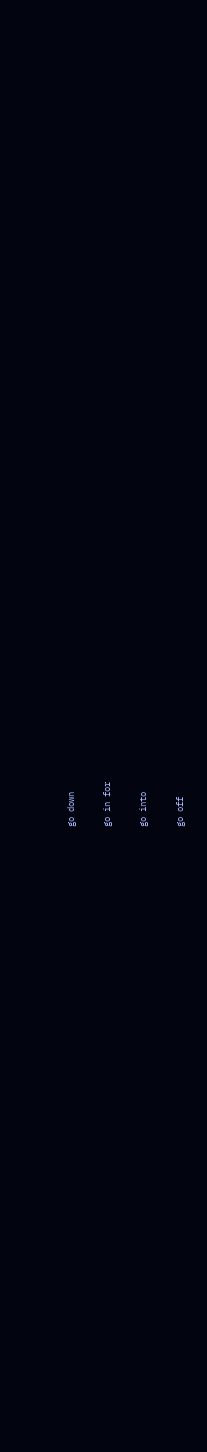go down

go in for

go into

go off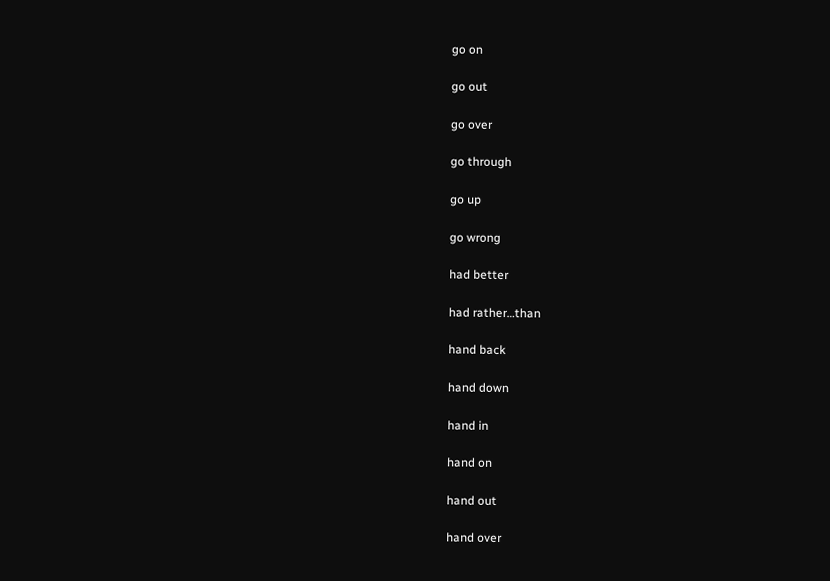go on

go out

go over

go through

go up

go wrong

had better

had rather…than

hand back

hand down

hand in

hand on

hand out

hand over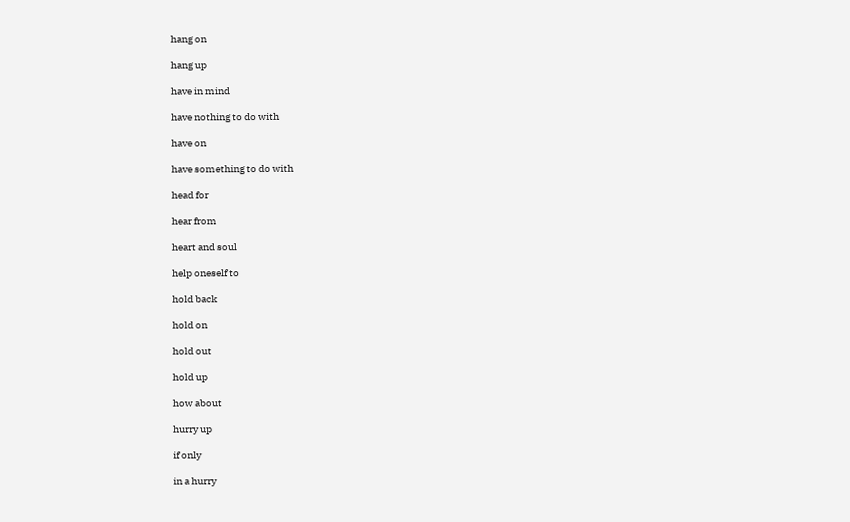hang on

hang up

have in mind

have nothing to do with

have on

have something to do with

head for

hear from

heart and soul

help oneself to

hold back

hold on

hold out

hold up

how about

hurry up

if only

in a hurry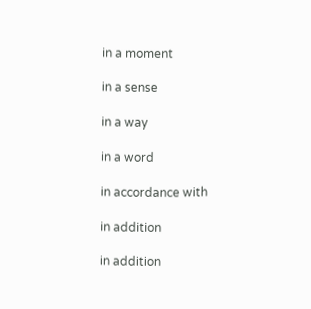in a moment

in a sense

in a way

in a word

in accordance with

in addition

in addition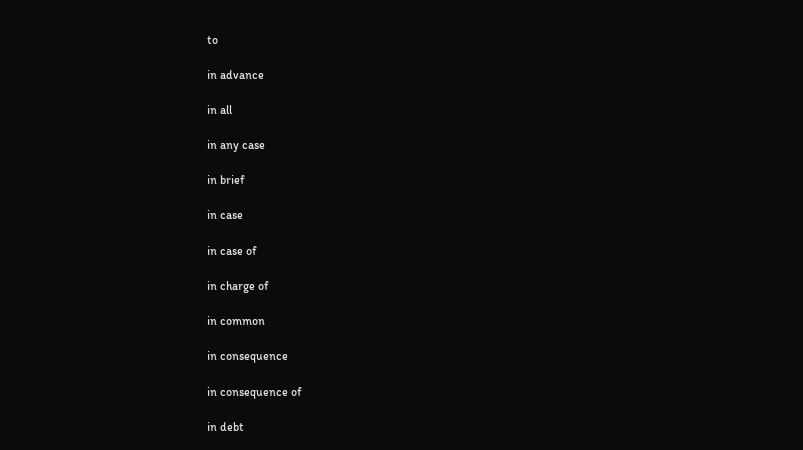to

in advance

in all

in any case

in brief

in case

in case of

in charge of

in common

in consequence

in consequence of

in debt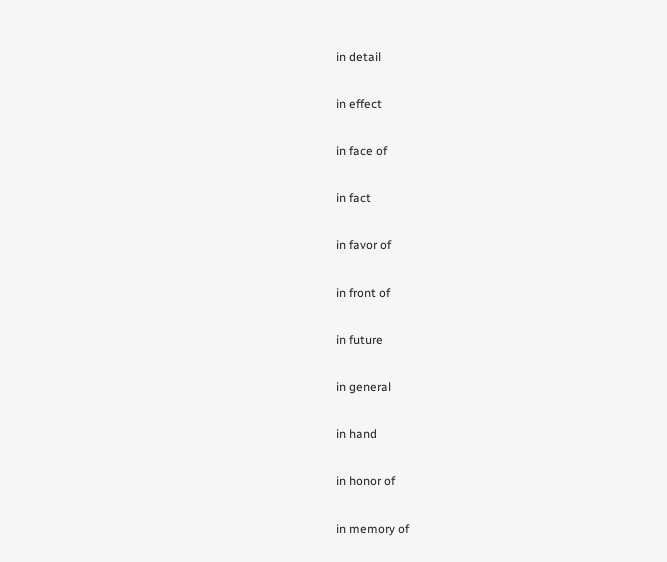in detail

in effect

in face of

in fact

in favor of

in front of

in future

in general

in hand

in honor of

in memory of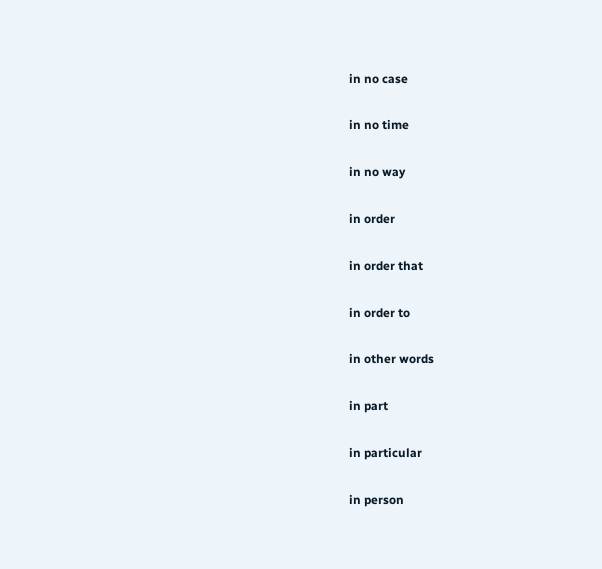in no case

in no time

in no way

in order

in order that

in order to

in other words

in part

in particular

in person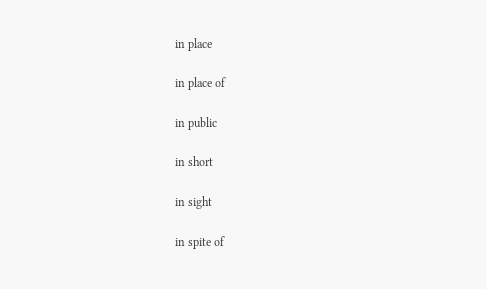in place

in place of

in public

in short

in sight

in spite of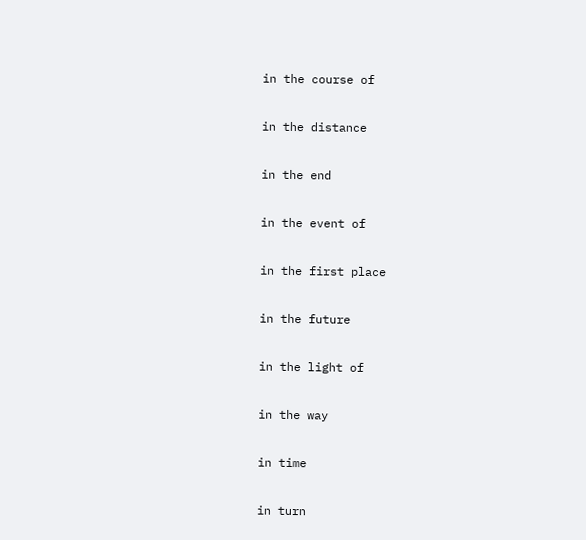in the course of

in the distance

in the end

in the event of

in the first place

in the future

in the light of

in the way

in time

in turn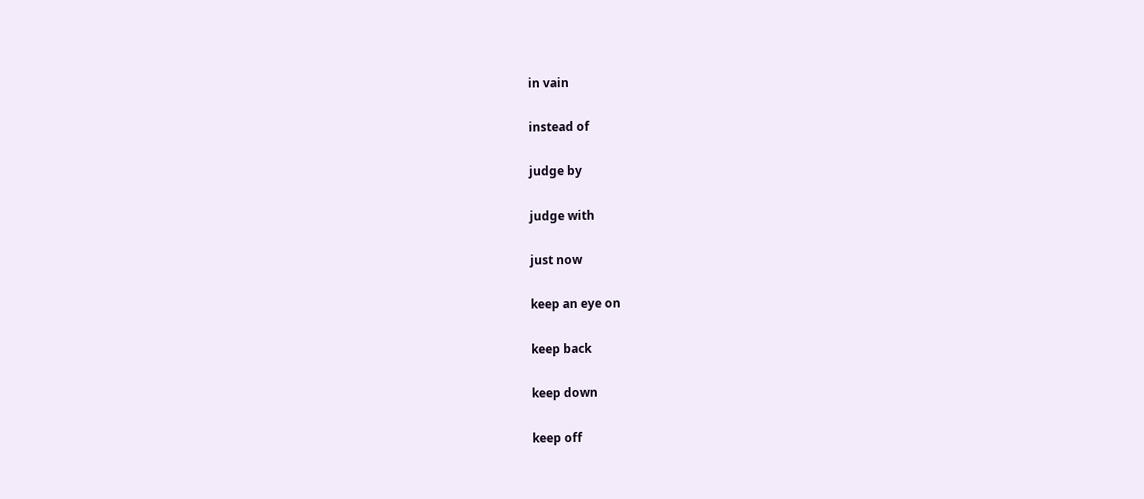in vain

instead of

judge by

judge with

just now

keep an eye on

keep back

keep down

keep off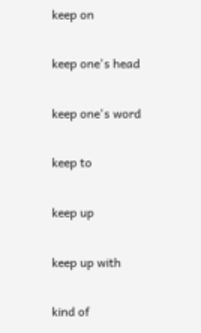keep on

keep one's head

keep one's word

keep to

keep up

keep up with

kind of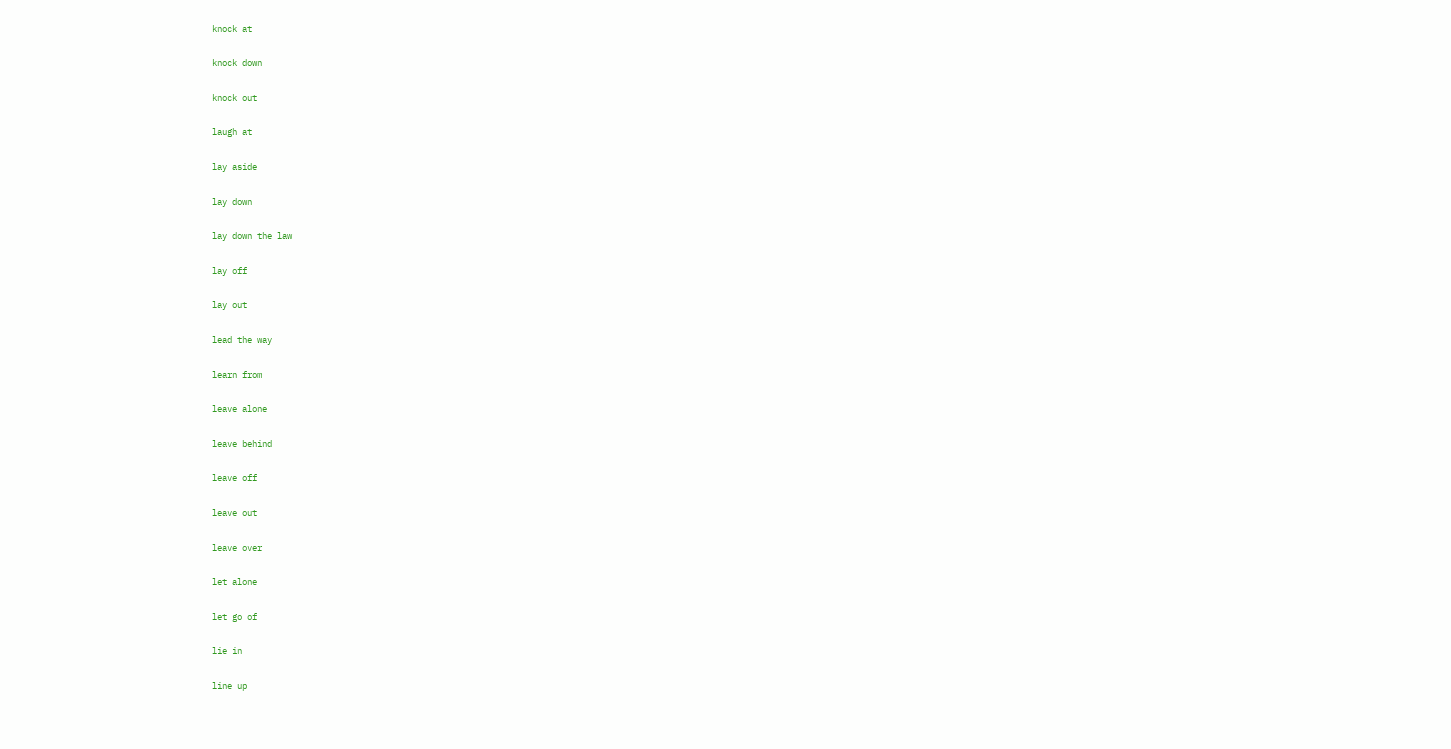knock at

knock down

knock out

laugh at

lay aside

lay down

lay down the law

lay off

lay out

lead the way

learn from

leave alone

leave behind

leave off

leave out

leave over

let alone

let go of

lie in

line up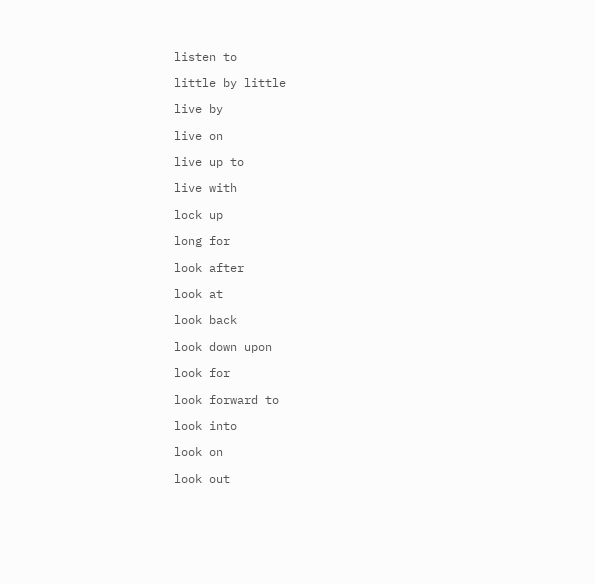listen to

little by little

live by

live on

live up to

live with

lock up

long for

look after

look at

look back

look down upon

look for

look forward to

look into

look on

look out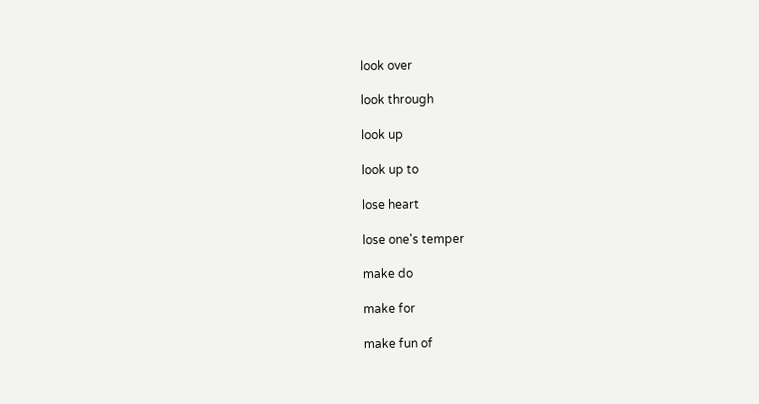look over

look through

look up

look up to

lose heart

lose one's temper

make do

make for

make fun of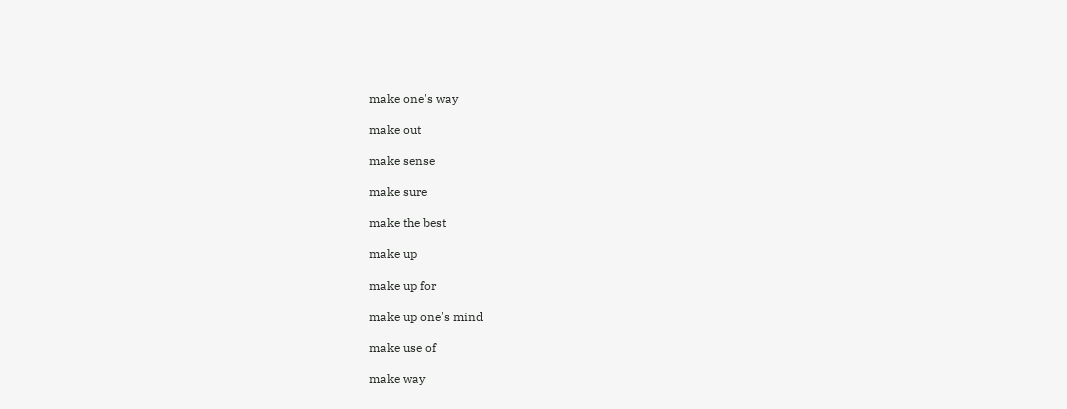make one's way

make out

make sense

make sure

make the best

make up

make up for

make up one's mind

make use of

make way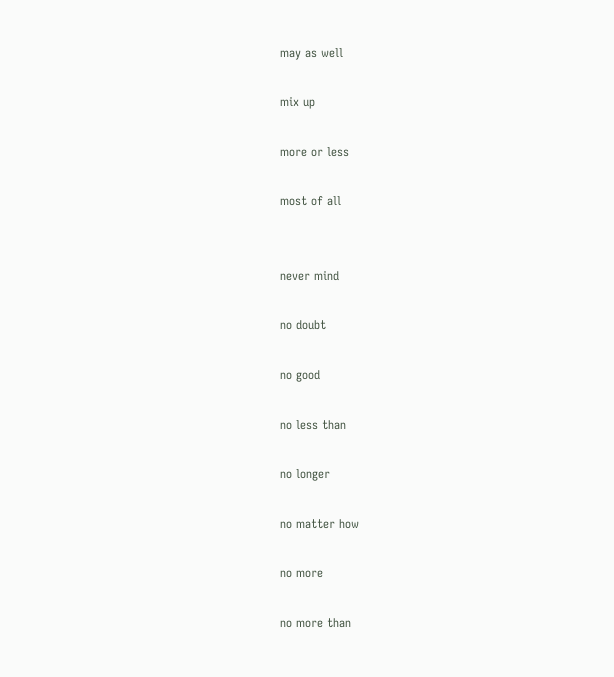may as well

mix up

more or less

most of all


never mind

no doubt

no good

no less than

no longer

no matter how

no more

no more than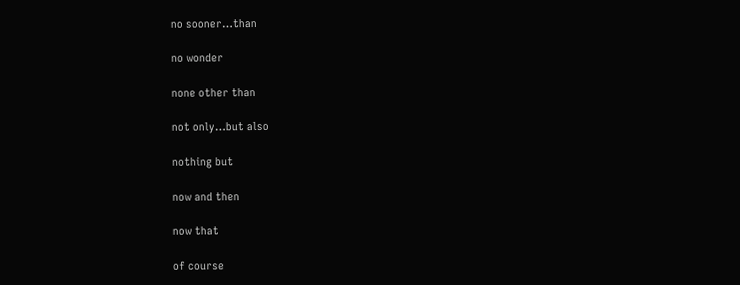no sooner…than

no wonder

none other than

not only…but also

nothing but

now and then

now that

of course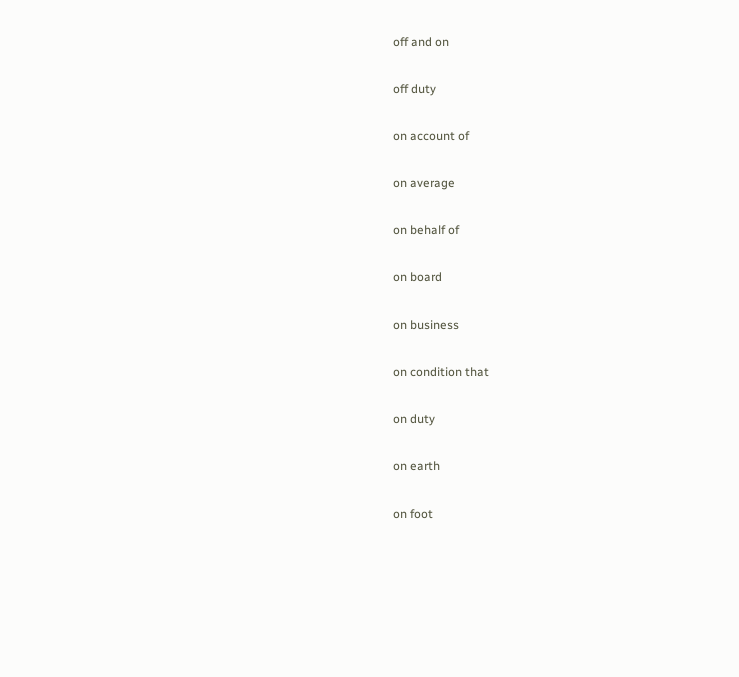off and on

off duty

on account of

on average

on behalf of

on board

on business

on condition that

on duty

on earth

on foot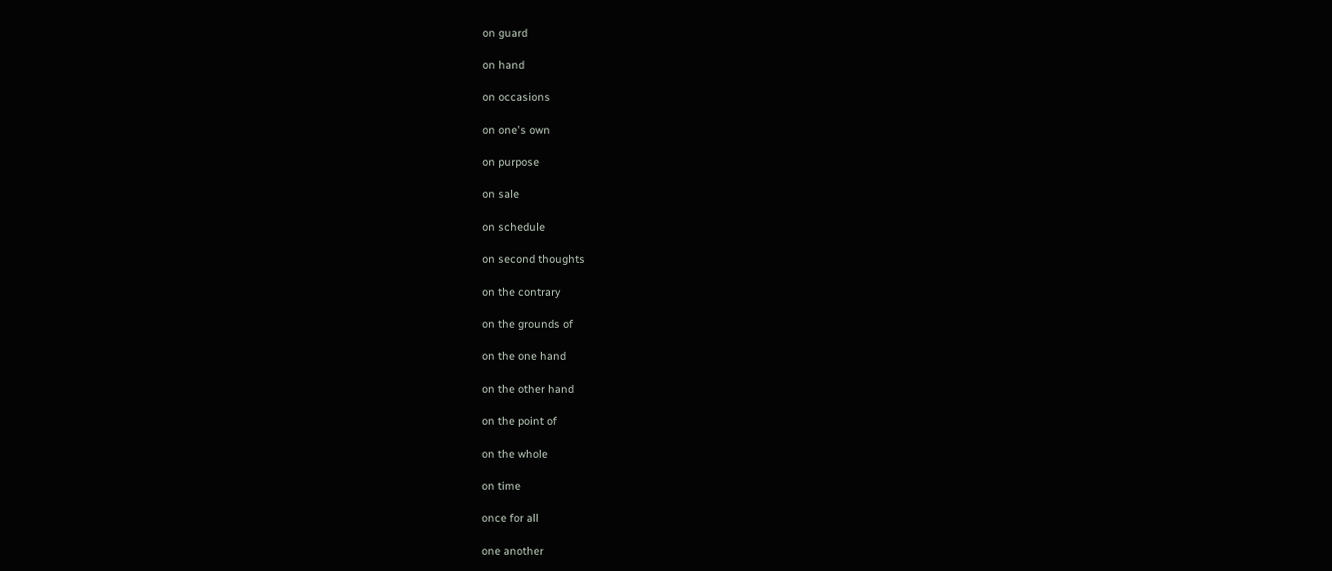on guard

on hand

on occasions

on one's own

on purpose

on sale

on schedule

on second thoughts

on the contrary

on the grounds of

on the one hand

on the other hand

on the point of

on the whole

on time

once for all

one another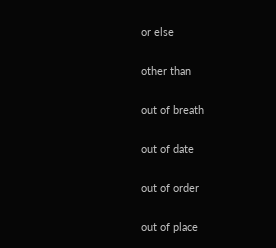or else

other than

out of breath

out of date

out of order

out of place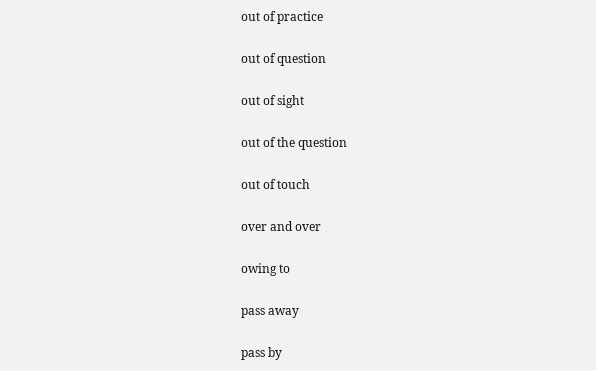out of practice

out of question

out of sight

out of the question

out of touch

over and over

owing to

pass away

pass by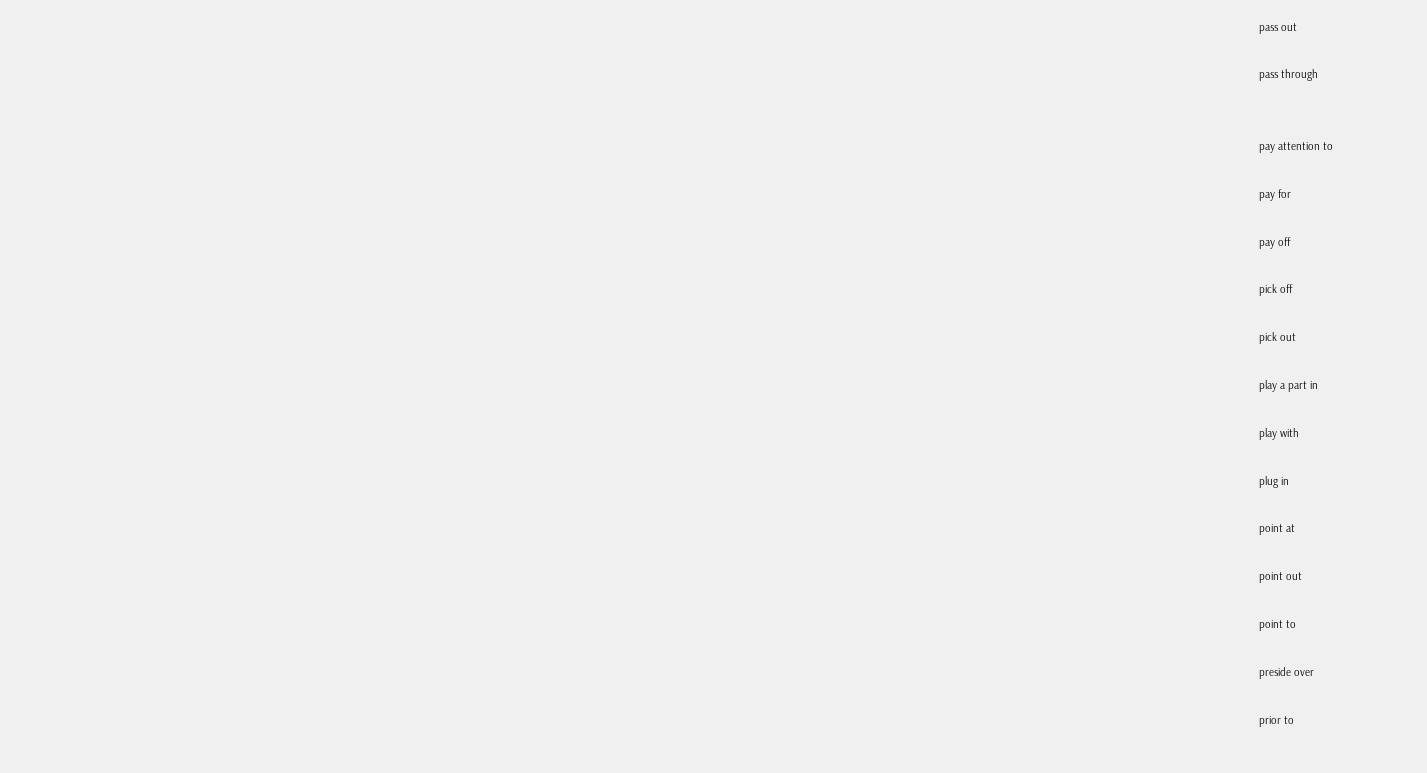pass out

pass through


pay attention to

pay for

pay off

pick off

pick out

play a part in

play with

plug in

point at

point out

point to

preside over

prior to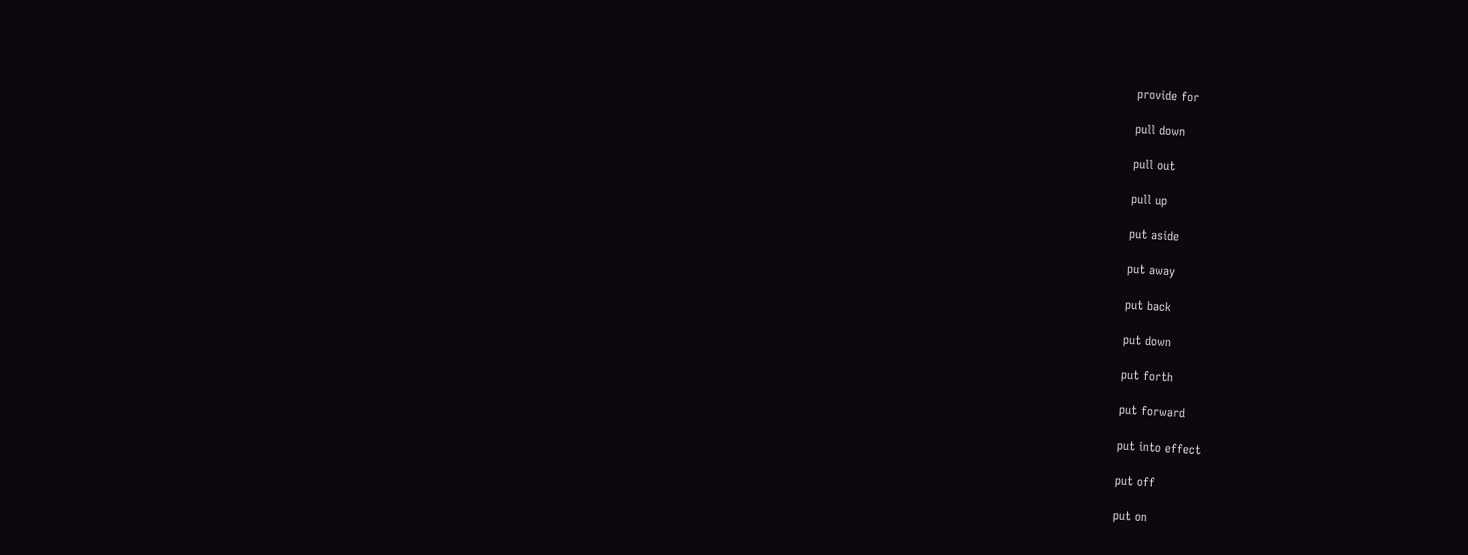provide for

pull down

pull out

pull up

put aside

put away

put back

put down

put forth

put forward

put into effect

put off

put on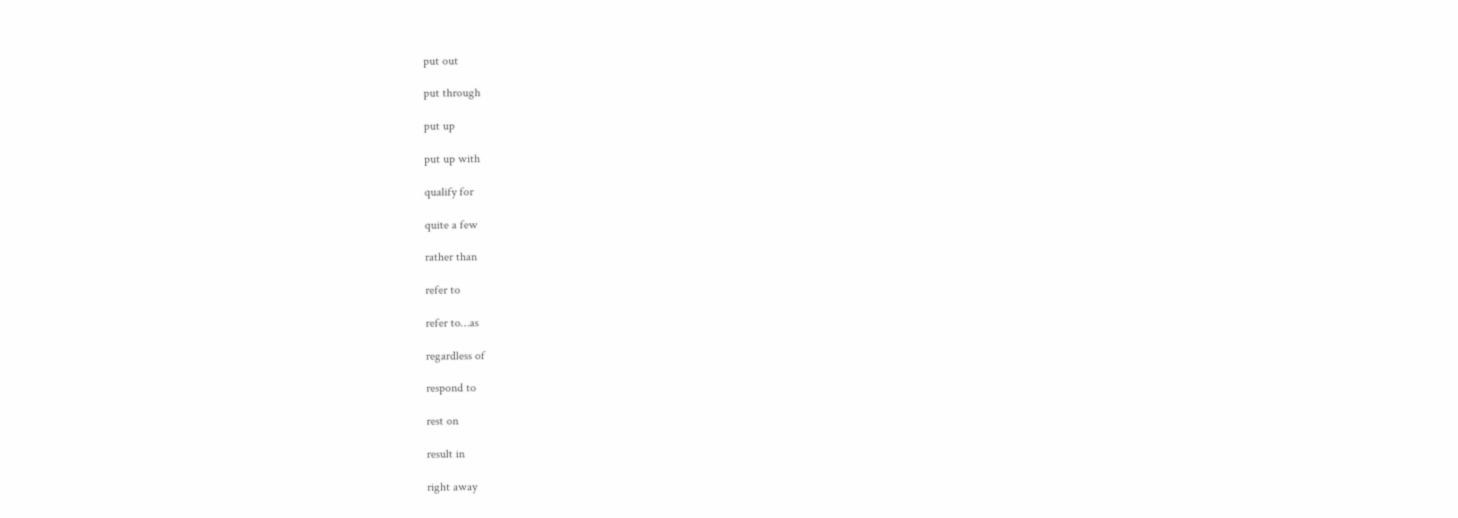put out

put through

put up

put up with

qualify for

quite a few

rather than

refer to

refer to…as

regardless of

respond to

rest on

result in

right away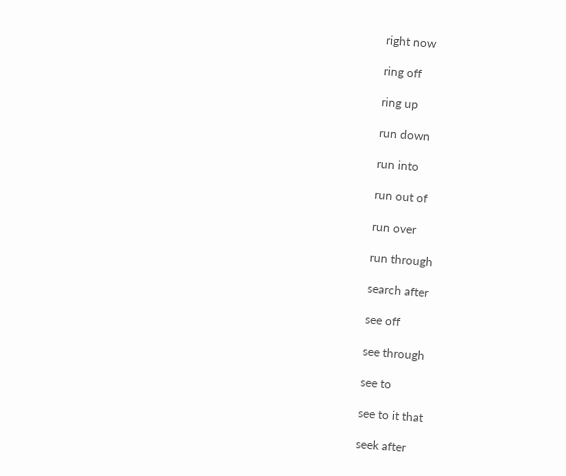right now

ring off

ring up

run down

run into

run out of

run over

run through

search after

see off

see through

see to

see to it that

seek after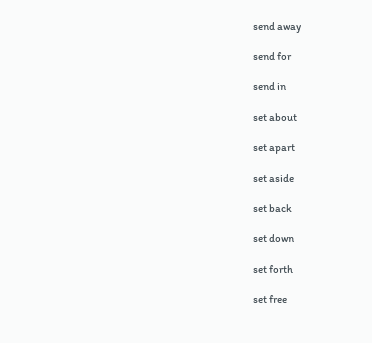send away

send for

send in

set about

set apart

set aside

set back

set down

set forth

set free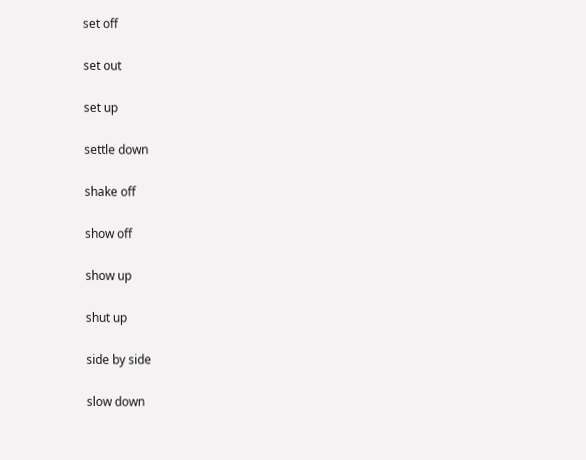set off

set out

set up

settle down

shake off

show off

show up

shut up

side by side

slow down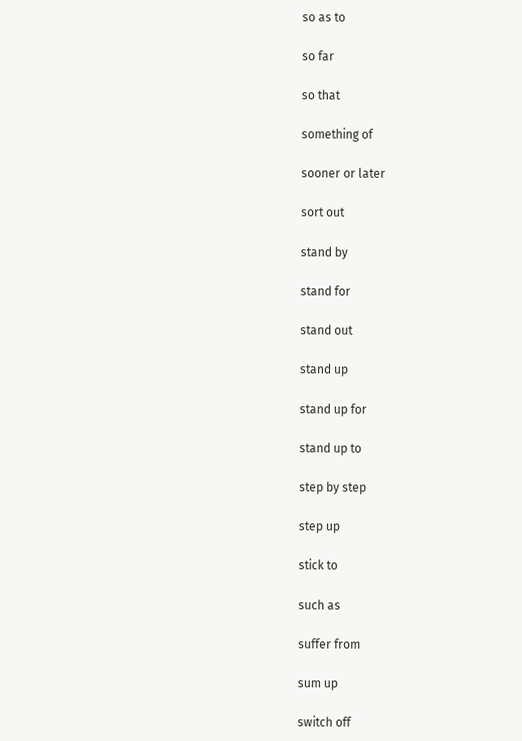so as to

so far

so that

something of

sooner or later

sort out

stand by

stand for

stand out

stand up

stand up for

stand up to

step by step

step up

stick to

such as

suffer from

sum up

switch off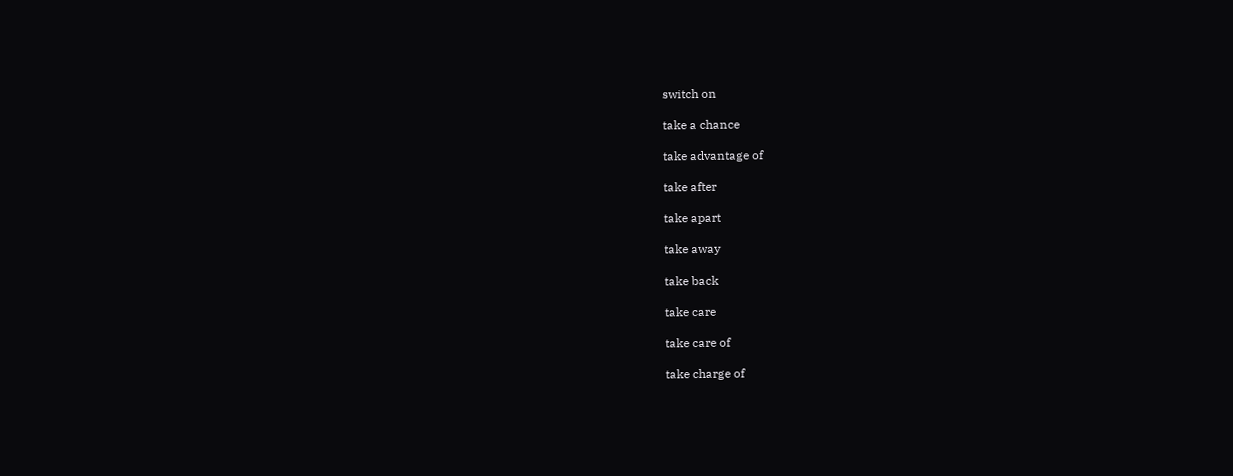switch on

take a chance

take advantage of

take after

take apart

take away

take back

take care

take care of

take charge of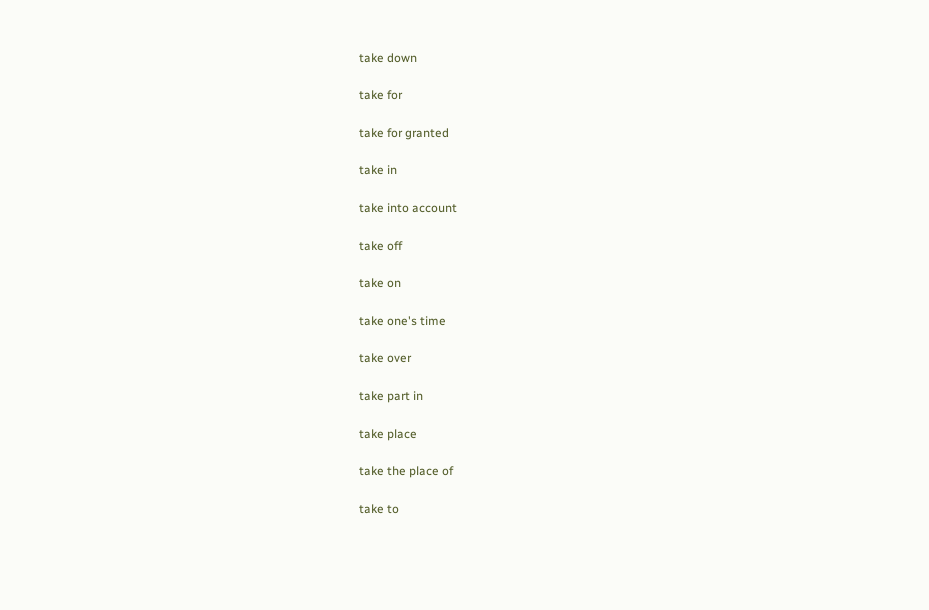take down

take for

take for granted

take in

take into account

take off

take on

take one's time

take over

take part in

take place

take the place of

take to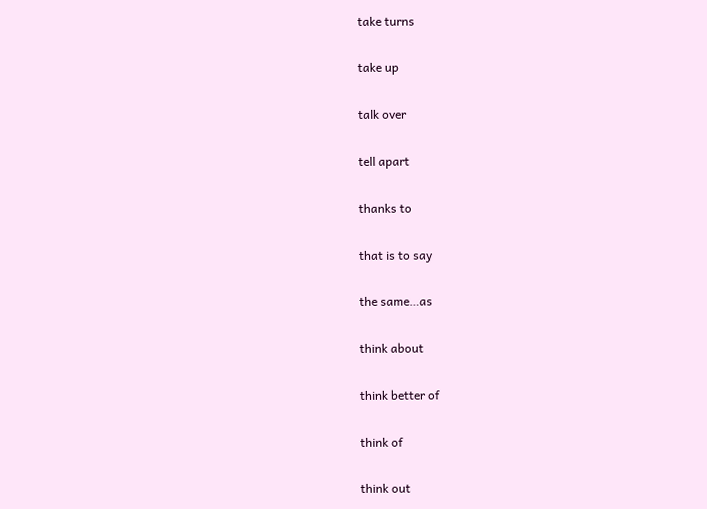take turns

take up

talk over

tell apart

thanks to

that is to say

the same…as

think about

think better of

think of

think out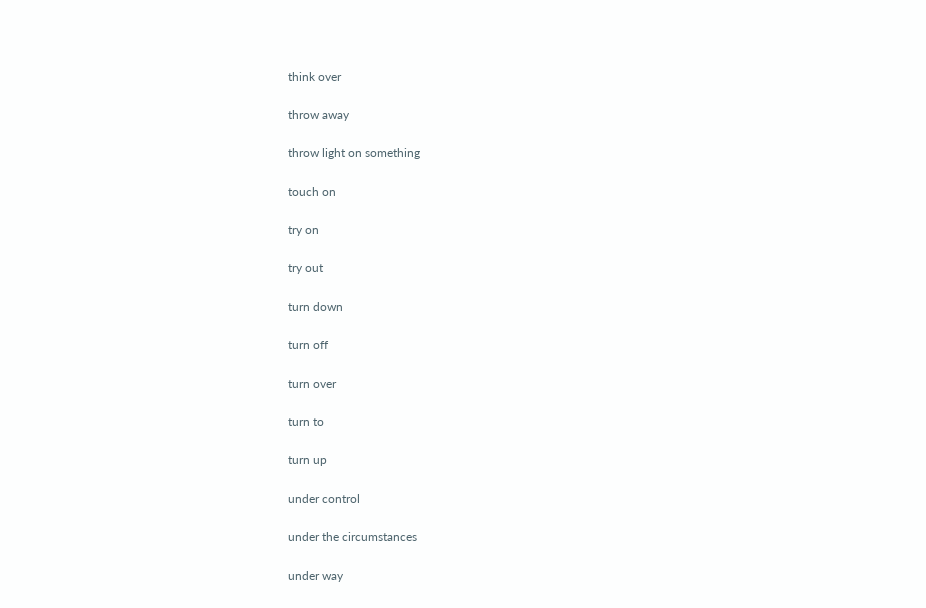think over

throw away

throw light on something

touch on

try on

try out

turn down

turn off

turn over

turn to

turn up

under control

under the circumstances

under way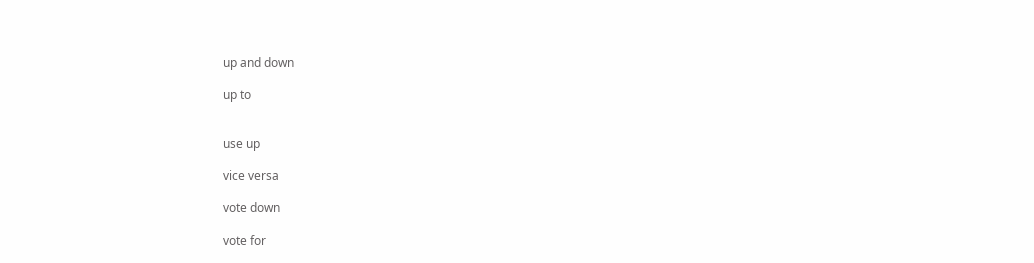up and down

up to


use up

vice versa

vote down

vote for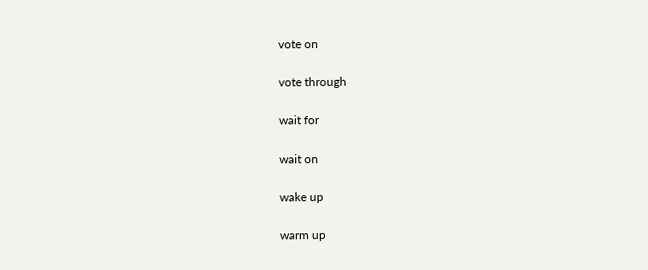vote on

vote through

wait for

wait on

wake up

warm up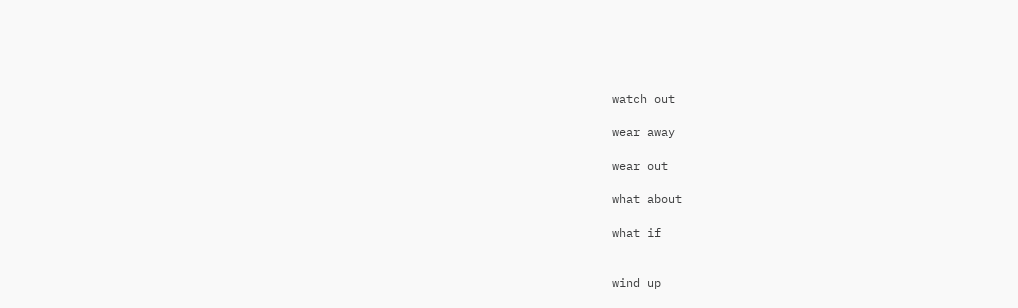watch out

wear away

wear out

what about

what if


wind up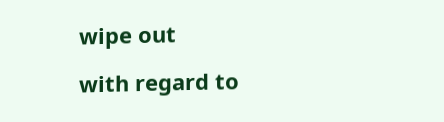wipe out

with regard to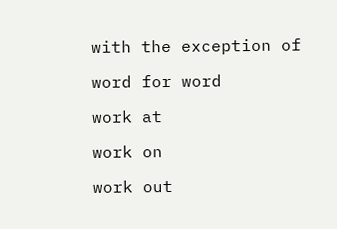with the exception of

word for word

work at

work on

work out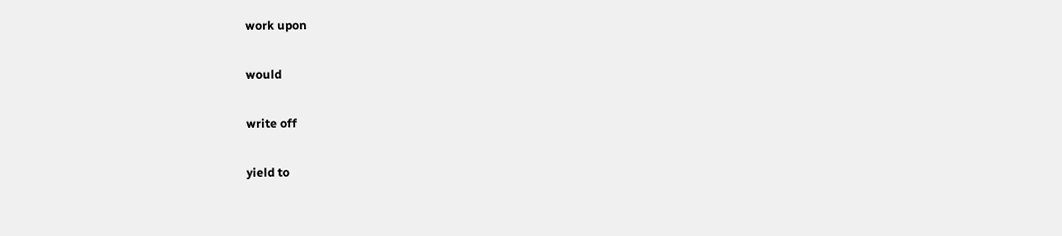work upon

would

write off

yield to